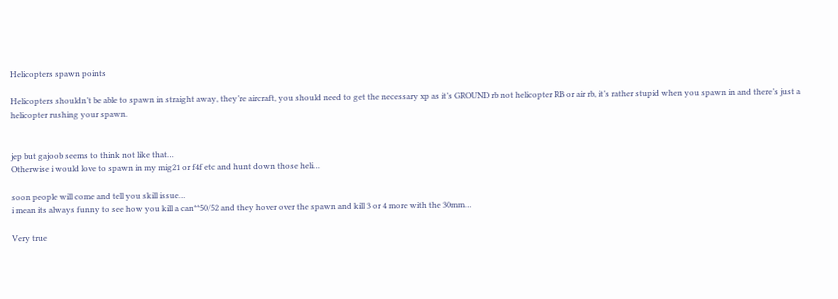Helicopters spawn points

Helicopters shouldn’t be able to spawn in straight away, they’re aircraft, you should need to get the necessary xp as it’s GROUND rb not helicopter RB or air rb, it’s rather stupid when you spawn in and there’s just a helicopter rushing your spawn.


jep but gajoob seems to think not like that…
Otherwise i would love to spawn in my mig21 or f4f etc and hunt down those heli…

soon people will come and tell you skill issue…
i mean its always funny to see how you kill a can**50/52 and they hover over the spawn and kill 3 or 4 more with the 30mm…

Very true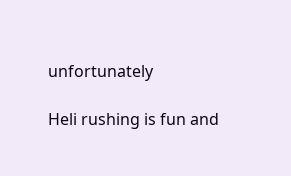unfortunately

Heli rushing is fun and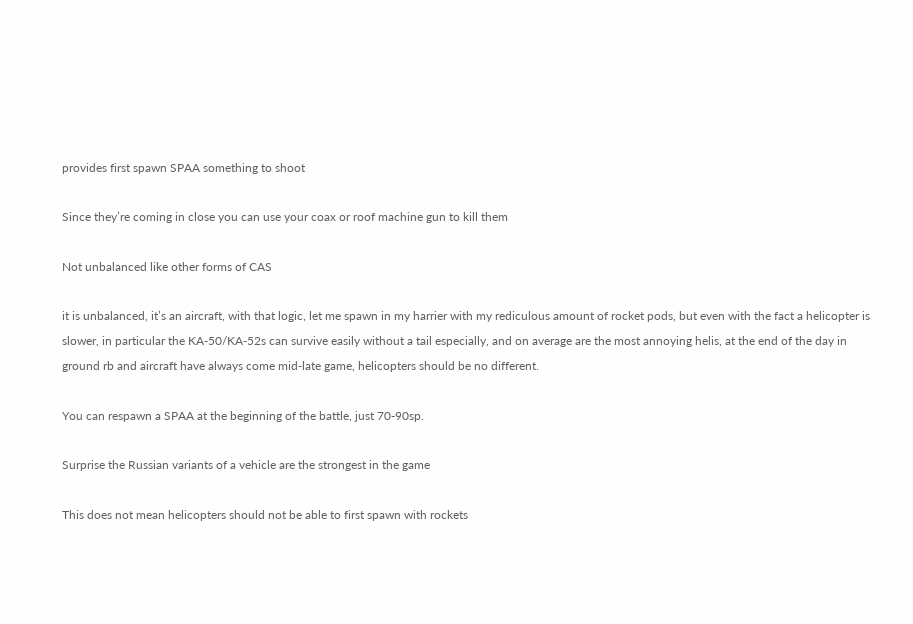provides first spawn SPAA something to shoot

Since they’re coming in close you can use your coax or roof machine gun to kill them

Not unbalanced like other forms of CAS

it is unbalanced, it’s an aircraft, with that logic, let me spawn in my harrier with my rediculous amount of rocket pods, but even with the fact a helicopter is slower, in particular the KA-50/KA-52s can survive easily without a tail especially, and on average are the most annoying helis, at the end of the day in ground rb and aircraft have always come mid-late game, helicopters should be no different.

You can respawn a SPAA at the beginning of the battle, just 70-90sp.

Surprise the Russian variants of a vehicle are the strongest in the game

This does not mean helicopters should not be able to first spawn with rockets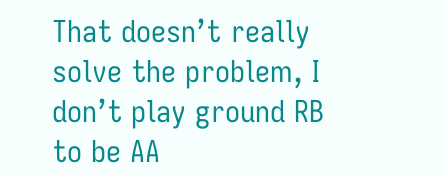That doesn’t really solve the problem, I don’t play ground RB to be AA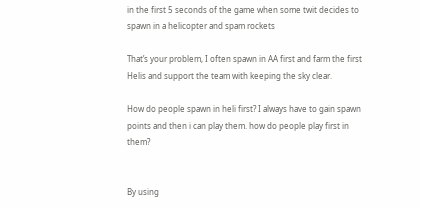in the first 5 seconds of the game when some twit decides to spawn in a helicopter and spam rockets

That’s your problem, I often spawn in AA first and farm the first Helis and support the team with keeping the sky clear.

How do people spawn in heli first? I always have to gain spawn points and then i can play them. how do people play first in them?


By using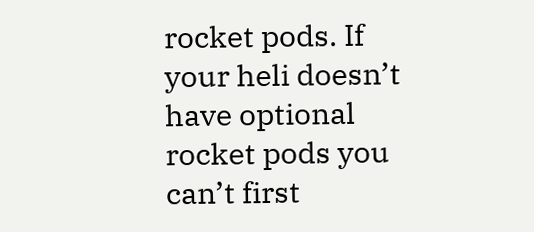rocket pods. If your heli doesn’t have optional rocket pods you can’t first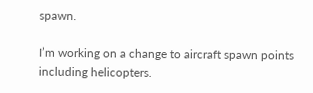spawn.

I’m working on a change to aircraft spawn points including helicopters.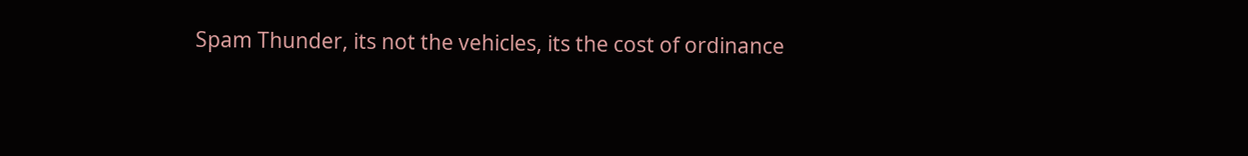Spam Thunder, its not the vehicles, its the cost of ordinance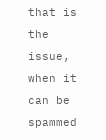that is the issue, when it can be spammed